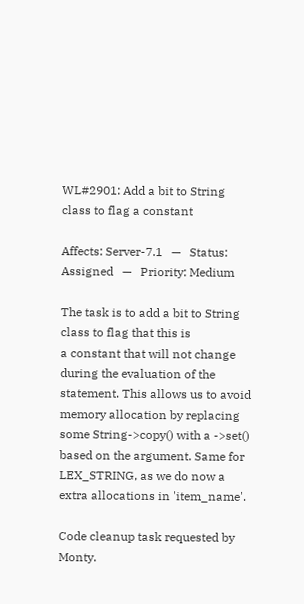WL#2901: Add a bit to String class to flag a constant

Affects: Server-7.1   —   Status: Assigned   —   Priority: Medium

The task is to add a bit to String class to flag that this is
a constant that will not change during the evaluation of the
statement. This allows us to avoid memory allocation by replacing
some String->copy() with a ->set() based on the argument. Same for
LEX_STRING, as we do now a extra allocations in 'item_name'.

Code cleanup task requested by Monty.